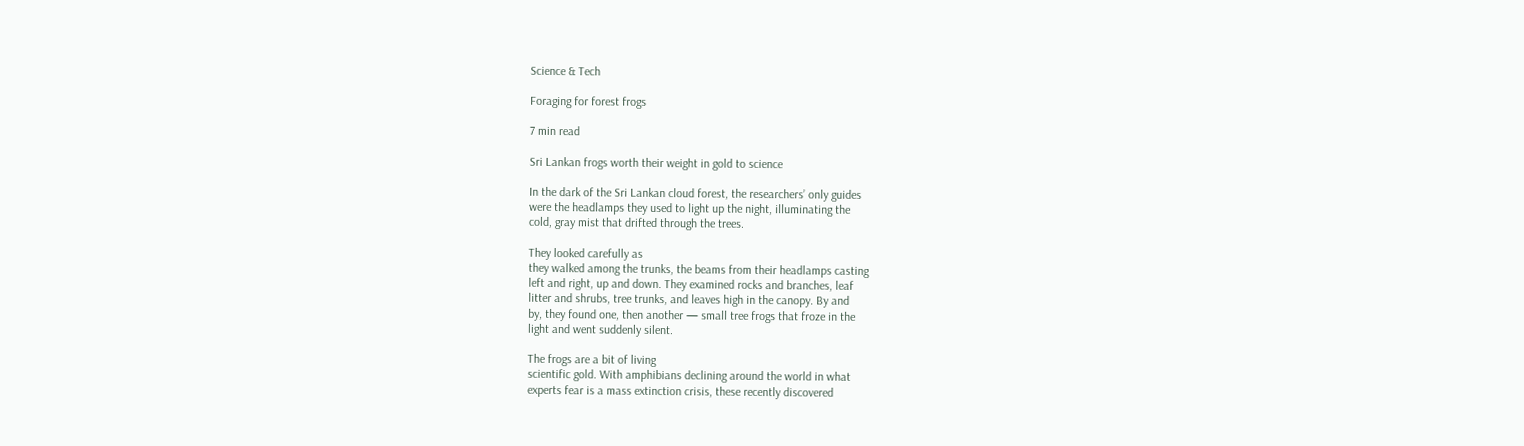Science & Tech

Foraging for forest frogs

7 min read

Sri Lankan frogs worth their weight in gold to science

In the dark of the Sri Lankan cloud forest, the researchers’ only guides
were the headlamps they used to light up the night, illuminating the
cold, gray mist that drifted through the trees.

They looked carefully as
they walked among the trunks, the beams from their headlamps casting
left and right, up and down. They examined rocks and branches, leaf
litter and shrubs, tree trunks, and leaves high in the canopy. By and
by, they found one, then another — small tree frogs that froze in the
light and went suddenly silent.

The frogs are a bit of living
scientific gold. With amphibians declining around the world in what
experts fear is a mass extinction crisis, these recently discovered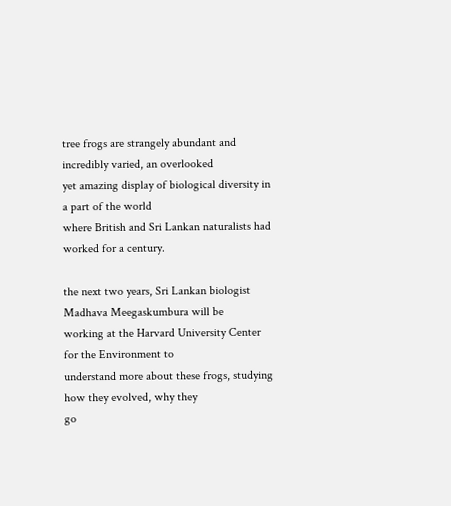tree frogs are strangely abundant and incredibly varied, an overlooked
yet amazing display of biological diversity in a part of the world
where British and Sri Lankan naturalists had worked for a century.

the next two years, Sri Lankan biologist Madhava Meegaskumbura will be
working at the Harvard University Center for the Environment to
understand more about these frogs, studying how they evolved, why they
go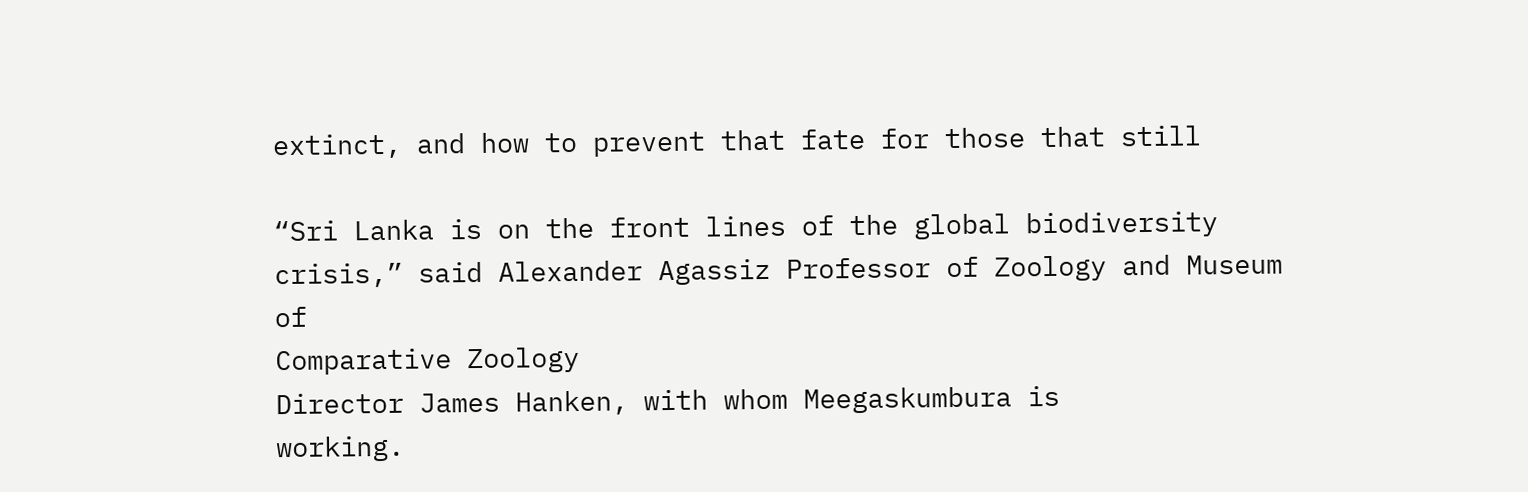extinct, and how to prevent that fate for those that still

“Sri Lanka is on the front lines of the global biodiversity
crisis,” said Alexander Agassiz Professor of Zoology and Museum of
Comparative Zoology
Director James Hanken, with whom Meegaskumbura is
working.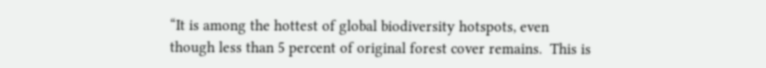“It is among the hottest of global biodiversity hotspots, even
though less than 5 percent of original forest cover remains.  This is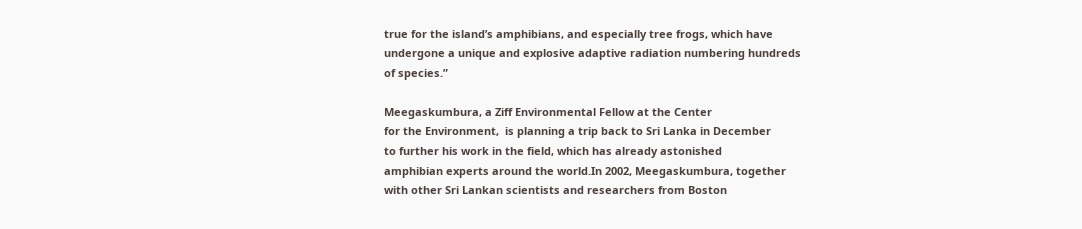true for the island’s amphibians, and especially tree frogs, which have
undergone a unique and explosive adaptive radiation numbering hundreds
of species.”

Meegaskumbura, a Ziff Environmental Fellow at the Center
for the Environment,  is planning a trip back to Sri Lanka in December
to further his work in the field, which has already astonished
amphibian experts around the world.In 2002, Meegaskumbura, together
with other Sri Lankan scientists and researchers from Boston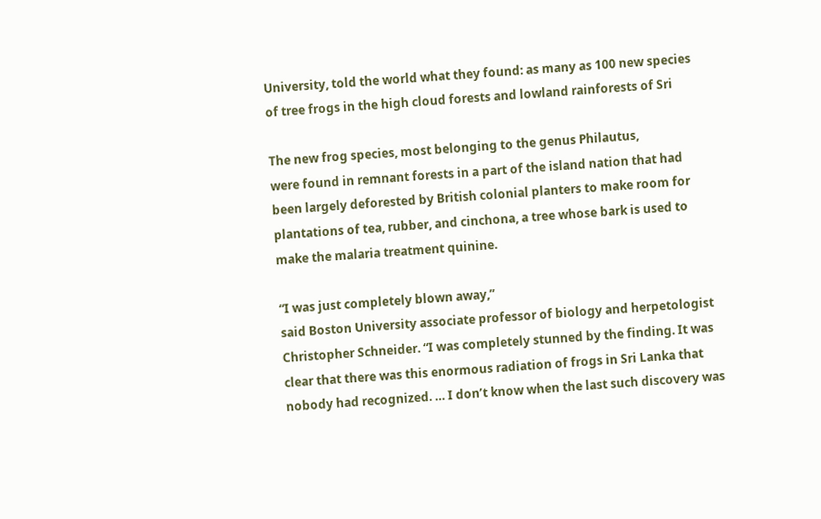University, told the world what they found: as many as 100 new species
of tree frogs in the high cloud forests and lowland rainforests of Sri

The new frog species, most belonging to the genus Philautus,
were found in remnant forests in a part of the island nation that had
been largely deforested by British colonial planters to make room for
plantations of tea, rubber, and cinchona, a tree whose bark is used to
make the malaria treatment quinine.

“I was just completely blown away,”
said Boston University associate professor of biology and herpetologist
Christopher Schneider. “I was completely stunned by the finding. It was
clear that there was this enormous radiation of frogs in Sri Lanka that
nobody had recognized. … I don’t know when the last such discovery was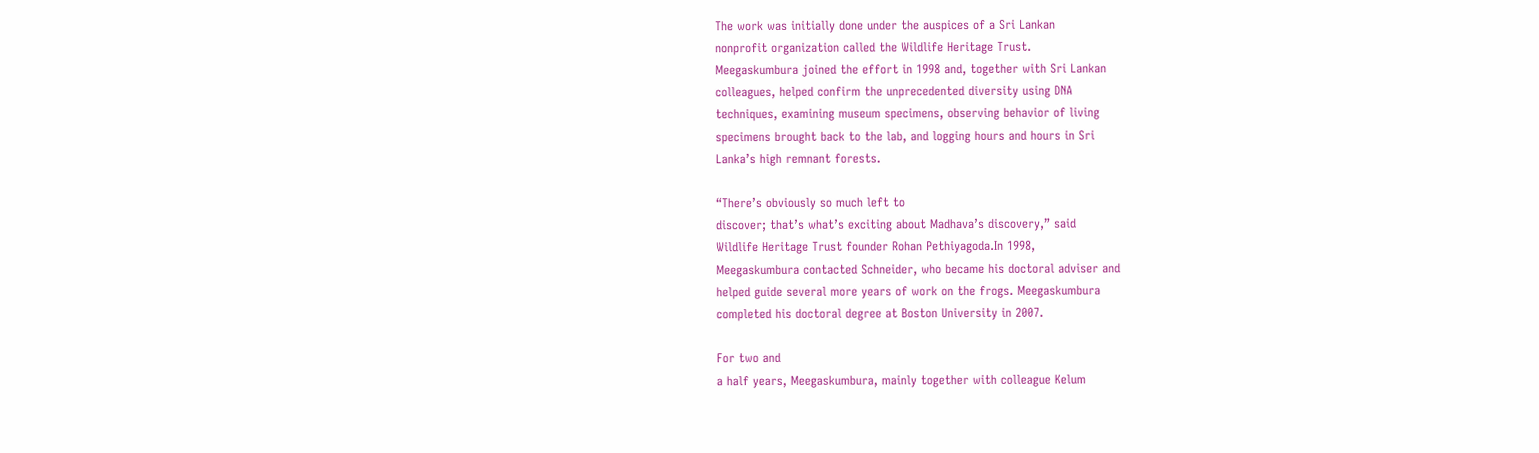The work was initially done under the auspices of a Sri Lankan
nonprofit organization called the Wildlife Heritage Trust.
Meegaskumbura joined the effort in 1998 and, together with Sri Lankan
colleagues, helped confirm the unprecedented diversity using DNA
techniques, examining museum specimens, observing behavior of living
specimens brought back to the lab, and logging hours and hours in Sri
Lanka’s high remnant forests.

“There’s obviously so much left to
discover; that’s what’s exciting about Madhava’s discovery,” said
Wildlife Heritage Trust founder Rohan Pethiyagoda.In 1998,
Meegaskumbura contacted Schneider, who became his doctoral adviser and
helped guide several more years of work on the frogs. Meegaskumbura
completed his doctoral degree at Boston University in 2007.

For two and
a half years, Meegaskumbura, mainly together with colleague Kelum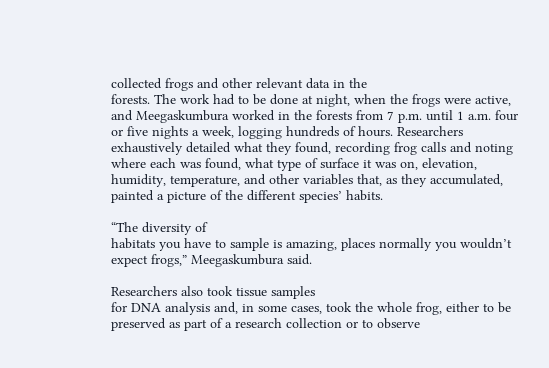collected frogs and other relevant data in the
forests. The work had to be done at night, when the frogs were active,
and Meegaskumbura worked in the forests from 7 p.m. until 1 a.m. four
or five nights a week, logging hundreds of hours. Researchers
exhaustively detailed what they found, recording frog calls and noting
where each was found, what type of surface it was on, elevation,
humidity, temperature, and other variables that, as they accumulated,
painted a picture of the different species’ habits.

“The diversity of
habitats you have to sample is amazing, places normally you wouldn’t
expect frogs,” Meegaskumbura said.

Researchers also took tissue samples
for DNA analysis and, in some cases, took the whole frog, either to be
preserved as part of a research collection or to observe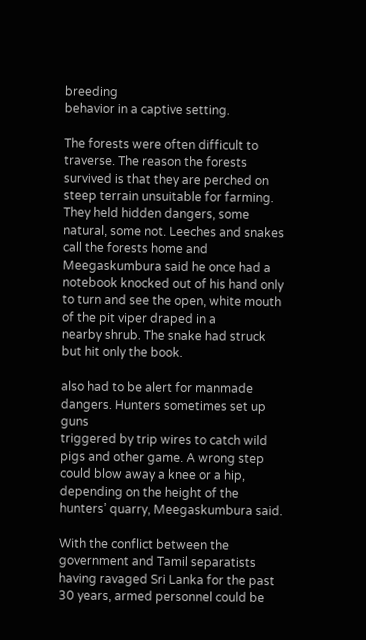breeding
behavior in a captive setting.

The forests were often difficult to
traverse. The reason the forests survived is that they are perched on
steep terrain unsuitable for farming. They held hidden dangers, some
natural, some not. Leeches and snakes call the forests home and
Meegaskumbura said he once had a notebook knocked out of his hand only
to turn and see the open, white mouth of the pit viper draped in a
nearby shrub. The snake had struck but hit only the book.

also had to be alert for manmade dangers. Hunters sometimes set up guns
triggered by trip wires to catch wild pigs and other game. A wrong step
could blow away a knee or a hip, depending on the height of the
hunters’ quarry, Meegaskumbura said.

With the conflict between the
government and Tamil separatists having ravaged Sri Lanka for the past
30 years, armed personnel could be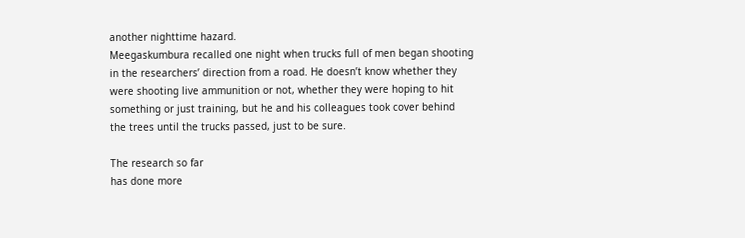another nighttime hazard.
Meegaskumbura recalled one night when trucks full of men began shooting
in the researchers’ direction from a road. He doesn’t know whether they
were shooting live ammunition or not, whether they were hoping to hit
something or just training, but he and his colleagues took cover behind
the trees until the trucks passed, just to be sure.

The research so far
has done more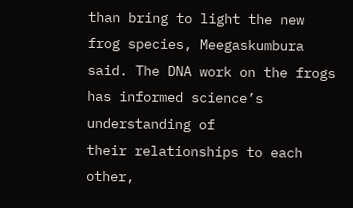than bring to light the new frog species, Meegaskumbura
said. The DNA work on the frogs has informed science’s understanding of
their relationships to each other,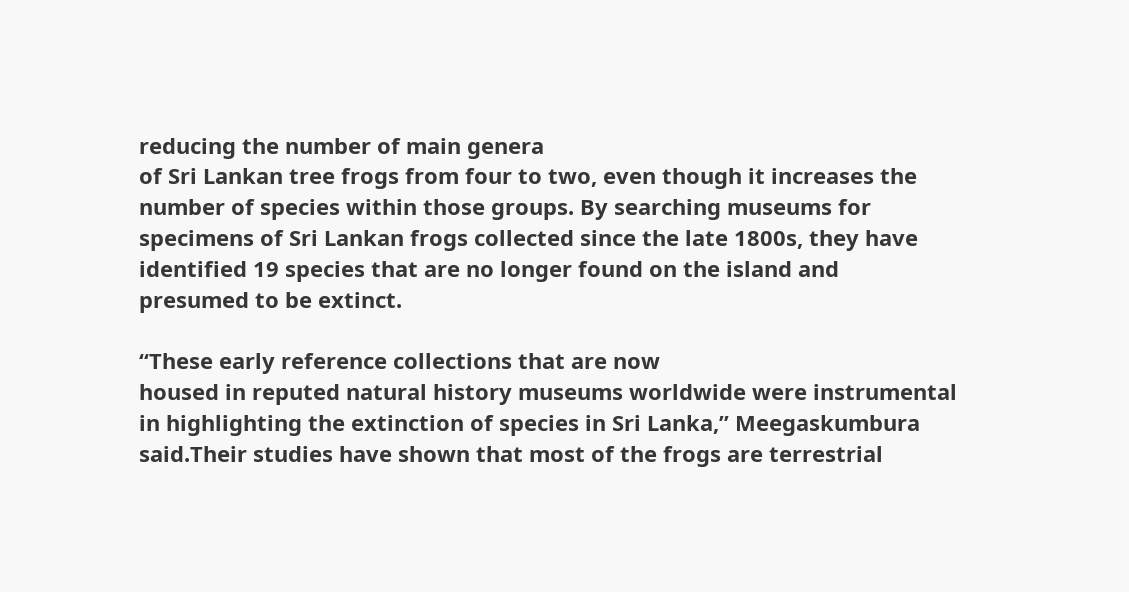reducing the number of main genera
of Sri Lankan tree frogs from four to two, even though it increases the
number of species within those groups. By searching museums for
specimens of Sri Lankan frogs collected since the late 1800s, they have
identified 19 species that are no longer found on the island and
presumed to be extinct.

“These early reference collections that are now
housed in reputed natural history museums worldwide were instrumental
in highlighting the extinction of species in Sri Lanka,” Meegaskumbura
said.Their studies have shown that most of the frogs are terrestrial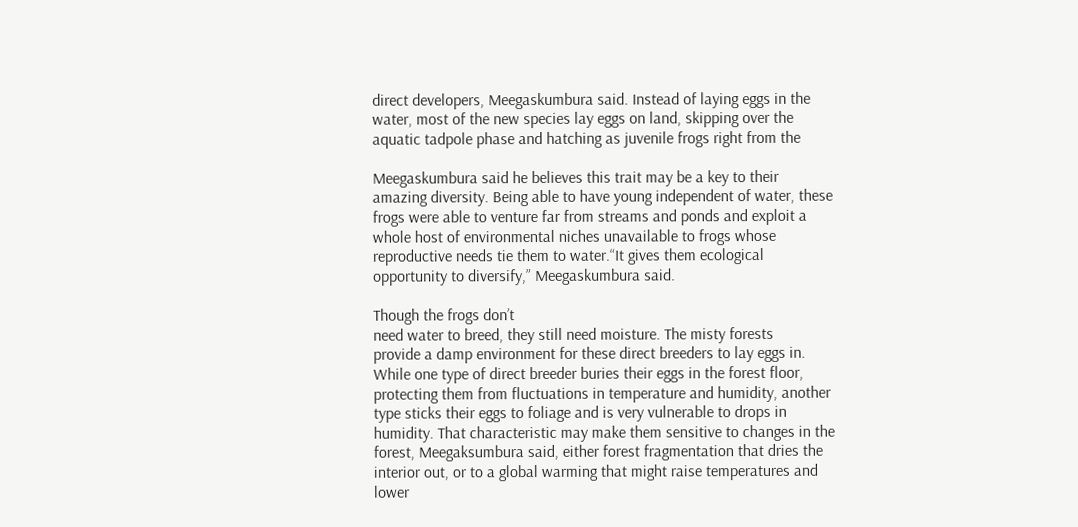direct developers, Meegaskumbura said. Instead of laying eggs in the
water, most of the new species lay eggs on land, skipping over the
aquatic tadpole phase and hatching as juvenile frogs right from the

Meegaskumbura said he believes this trait may be a key to their
amazing diversity. Being able to have young independent of water, these
frogs were able to venture far from streams and ponds and exploit a
whole host of environmental niches unavailable to frogs whose
reproductive needs tie them to water.“It gives them ecological
opportunity to diversify,” Meegaskumbura said.

Though the frogs don’t
need water to breed, they still need moisture. The misty forests
provide a damp environment for these direct breeders to lay eggs in.
While one type of direct breeder buries their eggs in the forest floor,
protecting them from fluctuations in temperature and humidity, another
type sticks their eggs to foliage and is very vulnerable to drops in
humidity. That characteristic may make them sensitive to changes in the
forest, Meegaksumbura said, either forest fragmentation that dries the
interior out, or to a global warming that might raise temperatures and
lower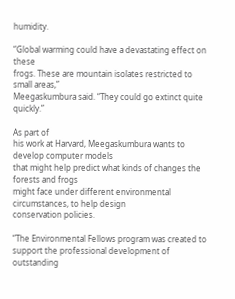humidity.

“Global warming could have a devastating effect on these
frogs. These are mountain isolates restricted to small areas,”
Meegaskumbura said. “They could go extinct quite quickly.”

As part of
his work at Harvard, Meegaskumbura wants to develop computer models
that might help predict what kinds of changes the forests and frogs
might face under different environmental circumstances, to help design
conservation policies.

“The Environmental Fellows program was created to
support the professional development of outstanding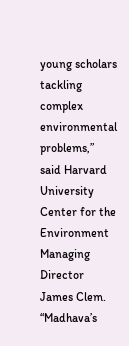young scholars
tackling complex environmental problems,” said Harvard University
Center for the Environment Managing Director James Clem. “Madhava’s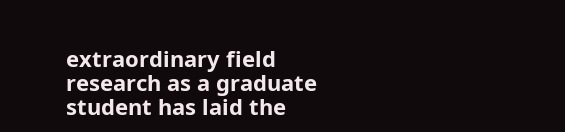extraordinary field research as a graduate student has laid the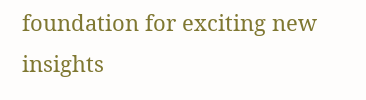foundation for exciting new insights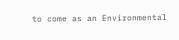to come as an Environmental